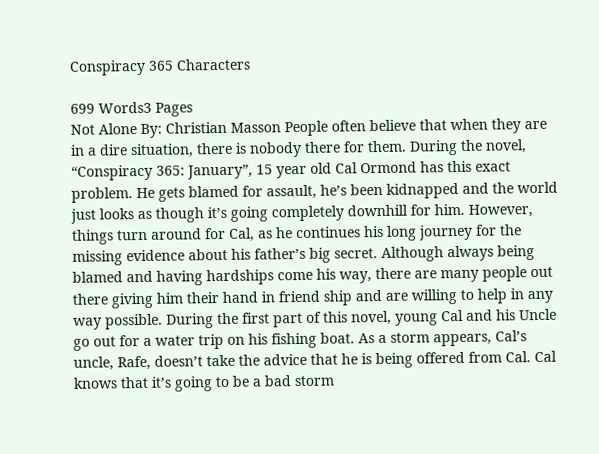Conspiracy 365 Characters

699 Words3 Pages
Not Alone By: Christian Masson People often believe that when they are in a dire situation, there is nobody there for them. During the novel, “Conspiracy 365: January”, 15 year old Cal Ormond has this exact problem. He gets blamed for assault, he’s been kidnapped and the world just looks as though it’s going completely downhill for him. However, things turn around for Cal, as he continues his long journey for the missing evidence about his father’s big secret. Although always being blamed and having hardships come his way, there are many people out there giving him their hand in friend ship and are willing to help in any way possible. During the first part of this novel, young Cal and his Uncle go out for a water trip on his fishing boat. As a storm appears, Cal’s uncle, Rafe, doesn’t take the advice that he is being offered from Cal. Cal knows that it’s going to be a bad storm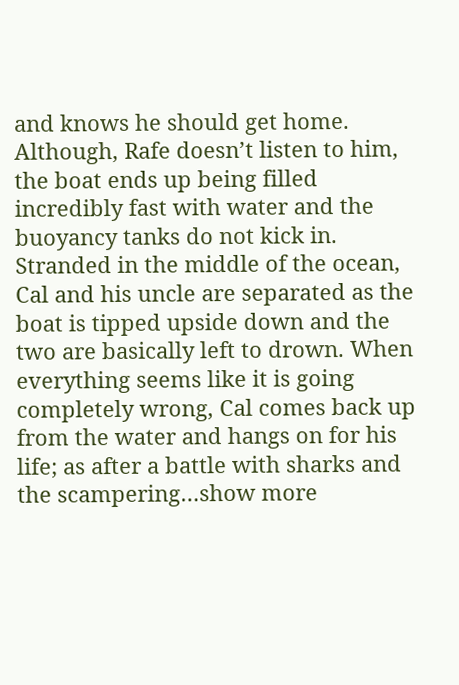and knows he should get home. Although, Rafe doesn’t listen to him, the boat ends up being filled incredibly fast with water and the buoyancy tanks do not kick in. Stranded in the middle of the ocean, Cal and his uncle are separated as the boat is tipped upside down and the two are basically left to drown. When everything seems like it is going completely wrong, Cal comes back up from the water and hangs on for his life; as after a battle with sharks and the scampering…show more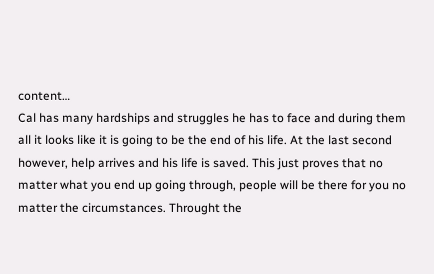content…
Cal has many hardships and struggles he has to face and during them all it looks like it is going to be the end of his life. At the last second however, help arrives and his life is saved. This just proves that no matter what you end up going through, people will be there for you no matter the circumstances. Throught the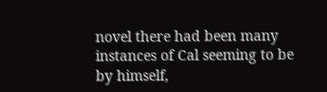novel there had been many instances of Cal seeming to be by himself,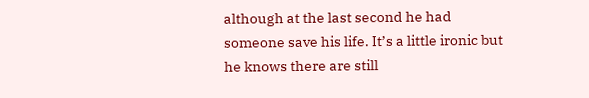although at the last second he had someone save his life. It’s a little ironic but he knows there are still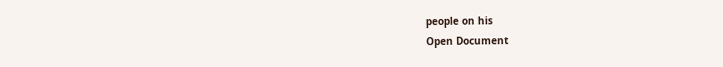people on his
Open Document